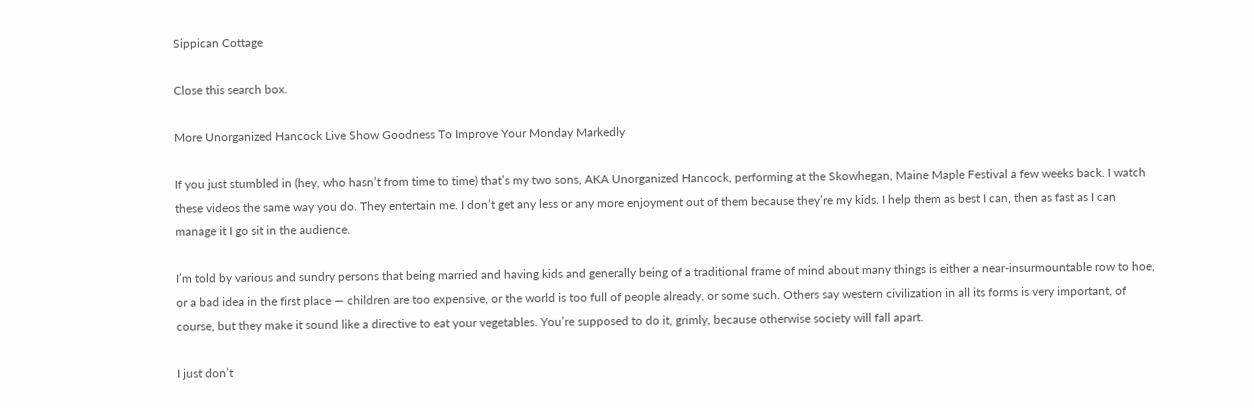Sippican Cottage

Close this search box.

More Unorganized Hancock Live Show Goodness To Improve Your Monday Markedly

If you just stumbled in (hey, who hasn’t from time to time) that’s my two sons, AKA Unorganized Hancock, performing at the Skowhegan, Maine Maple Festival a few weeks back. I watch these videos the same way you do. They entertain me. I don’t get any less or any more enjoyment out of them because they’re my kids. I help them as best I can, then as fast as I can manage it I go sit in the audience.

I’m told by various and sundry persons that being married and having kids and generally being of a traditional frame of mind about many things is either a near-insurmountable row to hoe, or a bad idea in the first place — children are too expensive, or the world is too full of people already, or some such. Others say western civilization in all its forms is very important, of course, but they make it sound like a directive to eat your vegetables. You’re supposed to do it, grimly, because otherwise society will fall apart.

I just don’t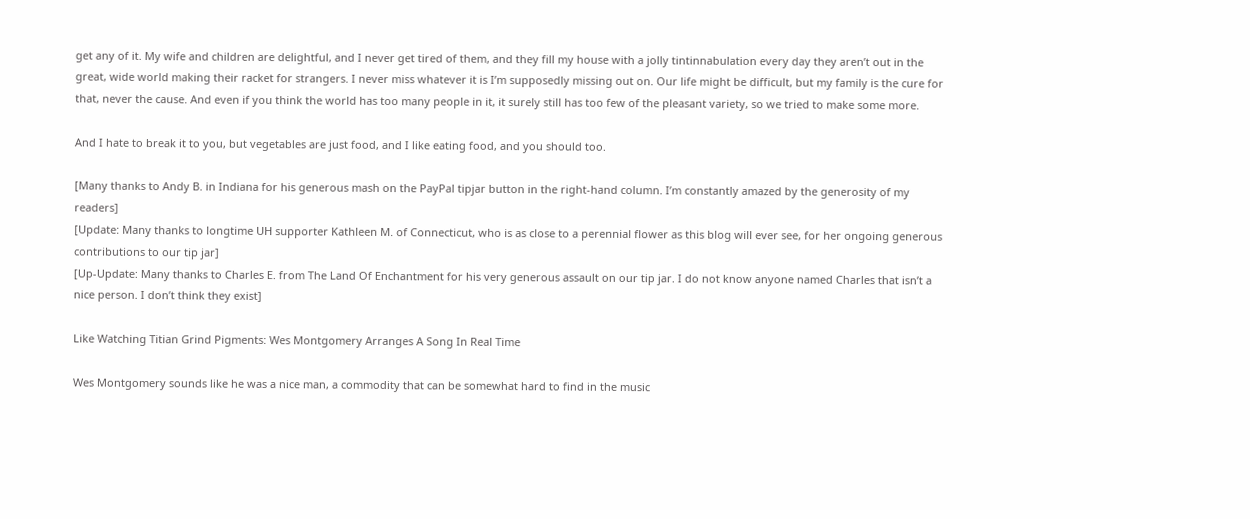get any of it. My wife and children are delightful, and I never get tired of them, and they fill my house with a jolly tintinnabulation every day they aren’t out in the great, wide world making their racket for strangers. I never miss whatever it is I’m supposedly missing out on. Our life might be difficult, but my family is the cure for that, never the cause. And even if you think the world has too many people in it, it surely still has too few of the pleasant variety, so we tried to make some more.

And I hate to break it to you, but vegetables are just food, and I like eating food, and you should too.

[Many thanks to Andy B. in Indiana for his generous mash on the PayPal tipjar button in the right-hand column. I’m constantly amazed by the generosity of my readers]
[Update: Many thanks to longtime UH supporter Kathleen M. of Connecticut, who is as close to a perennial flower as this blog will ever see, for her ongoing generous contributions to our tip jar]
[Up-Update: Many thanks to Charles E. from The Land Of Enchantment for his very generous assault on our tip jar. I do not know anyone named Charles that isn’t a nice person. I don’t think they exist]

Like Watching Titian Grind Pigments: Wes Montgomery Arranges A Song In Real Time

Wes Montgomery sounds like he was a nice man, a commodity that can be somewhat hard to find in the music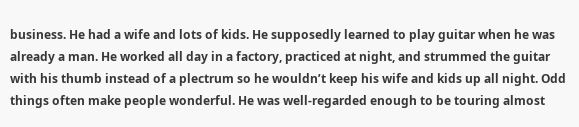business. He had a wife and lots of kids. He supposedly learned to play guitar when he was already a man. He worked all day in a factory, practiced at night, and strummed the guitar with his thumb instead of a plectrum so he wouldn’t keep his wife and kids up all night. Odd things often make people wonderful. He was well-regarded enough to be touring almost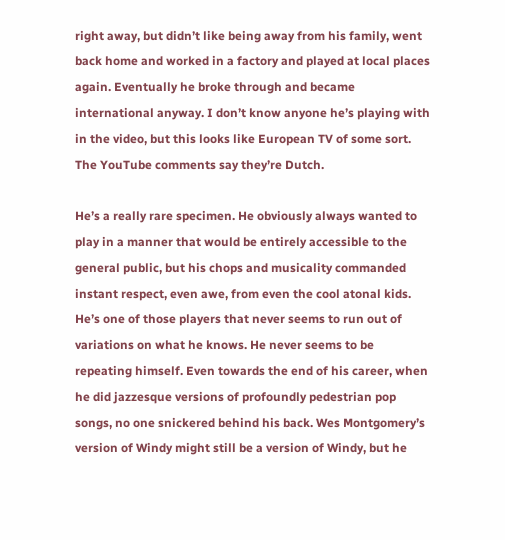right away, but didn’t like being away from his family, went back home and worked in a factory and played at local places again. Eventually he broke through and became international anyway. I don’t know anyone he’s playing with in the video, but this looks like European TV of some sort. The YouTube comments say they’re Dutch.

He’s a really rare specimen. He obviously always wanted to play in a manner that would be entirely accessible to the general public, but his chops and musicality commanded instant respect, even awe, from even the cool atonal kids. He’s one of those players that never seems to run out of variations on what he knows. He never seems to be repeating himself. Even towards the end of his career, when he did jazzesque versions of profoundly pedestrian pop songs, no one snickered behind his back. Wes Montgomery’s version of Windy might still be a version of Windy, but he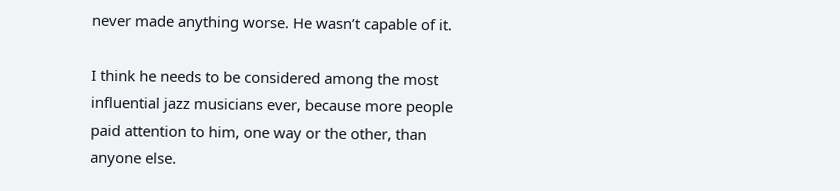never made anything worse. He wasn’t capable of it.

I think he needs to be considered among the most influential jazz musicians ever, because more people paid attention to him, one way or the other, than anyone else.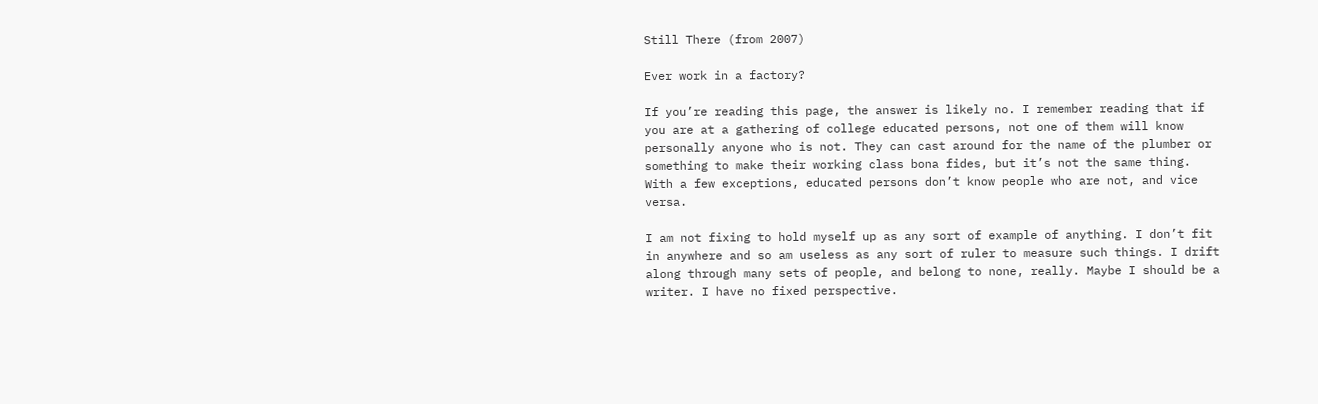Still There (from 2007)

Ever work in a factory?

If you’re reading this page, the answer is likely no. I remember reading that if you are at a gathering of college educated persons, not one of them will know personally anyone who is not. They can cast around for the name of the plumber or something to make their working class bona fides, but it’s not the same thing. With a few exceptions, educated persons don’t know people who are not, and vice versa.

I am not fixing to hold myself up as any sort of example of anything. I don’t fit in anywhere and so am useless as any sort of ruler to measure such things. I drift along through many sets of people, and belong to none, really. Maybe I should be a writer. I have no fixed perspective.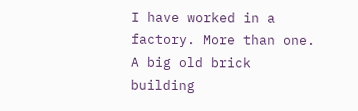I have worked in a factory. More than one. A big old brick building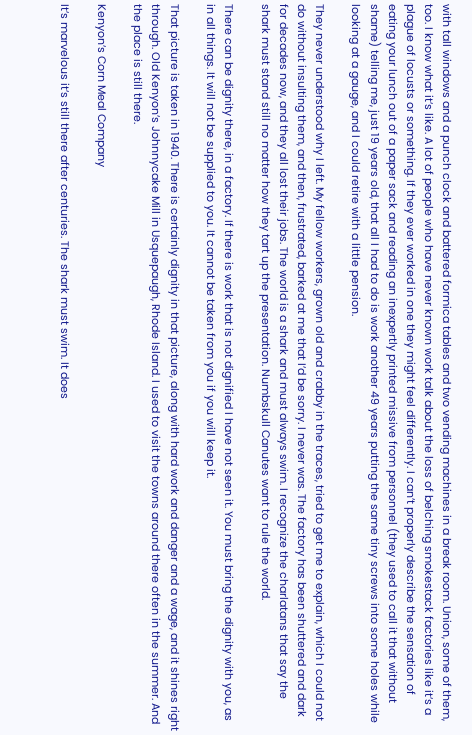with tall windows and a punch clock and battered formica tables and two vending machines in a break room. Union, some of them, too. I know what it’s like. A lot of people who have never known work talk about the loss of belching smokestack factories like it’s a plague of locusts or something. If they ever worked in one they might feel differently. I can’t properly describe the sensation of eating your lunch out of a paper sack and reading an inexpertly printed missive from personnel (they used to call it that without shame) telling me, just 19 years old, that all I had to do is work another 49 years putting the same tiny screws into some holes while looking at a gauge, and I could retire with a little pension.

They never understood why I left. My fellow workers, grown old and crabby in the traces, tried to get me to explain, which I could not do without insulting them, and then, frustrated, barked at me that I’d be sorry. I never was. The factory has been shuttered and dark for decades now, and they all lost their jobs. The world is a shark and must always swim. I recognize the charlatans that say the shark must stand still no matter how they tart up the presentation. Numbskull Canutes want to rule the world.

There can be dignity there, in a factory. If there is work that is not dignified I have not seen it. You must bring the dignity with you, as in all things. It will not be supplied to you. It cannot be taken from you if you will keep it.

That picture is taken in 1940. There is certainly dignity in that picture, along with hard work and danger and a wage, and it shines right through. Old Kenyon’s Johnnycake Mill in Usquepaugh, Rhode Island. I used to visit the towns around there often in the summer. And the place is still there.

Kenyon’s Corn Meal Company

It’s marvelous it’s still there after centuries. The shark must swim. It does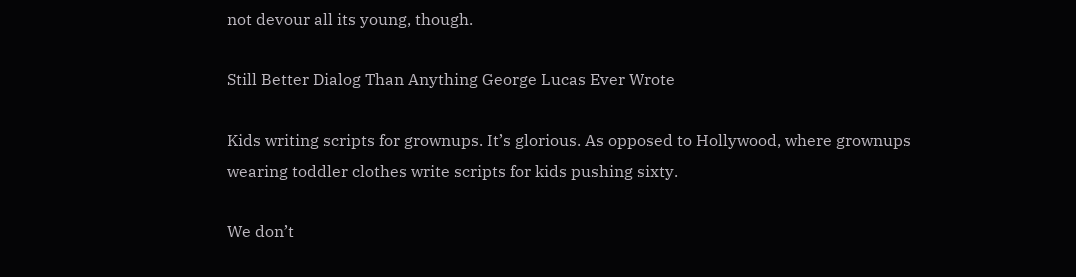not devour all its young, though.

Still Better Dialog Than Anything George Lucas Ever Wrote

Kids writing scripts for grownups. It’s glorious. As opposed to Hollywood, where grownups wearing toddler clothes write scripts for kids pushing sixty.

We don’t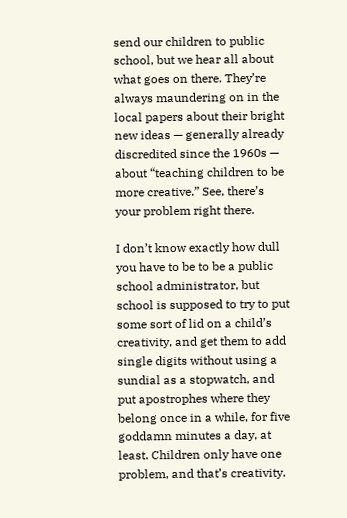send our children to public school, but we hear all about what goes on there. They’re always maundering on in the local papers about their bright new ideas — generally already discredited since the 1960s — about “teaching children to be more creative.” See, there’s your problem right there.

I don’t know exactly how dull you have to be to be a public school administrator, but school is supposed to try to put some sort of lid on a child’s creativity, and get them to add single digits without using a sundial as a stopwatch, and put apostrophes where they belong once in a while, for five goddamn minutes a day, at least. Children only have one problem, and that’s creativity.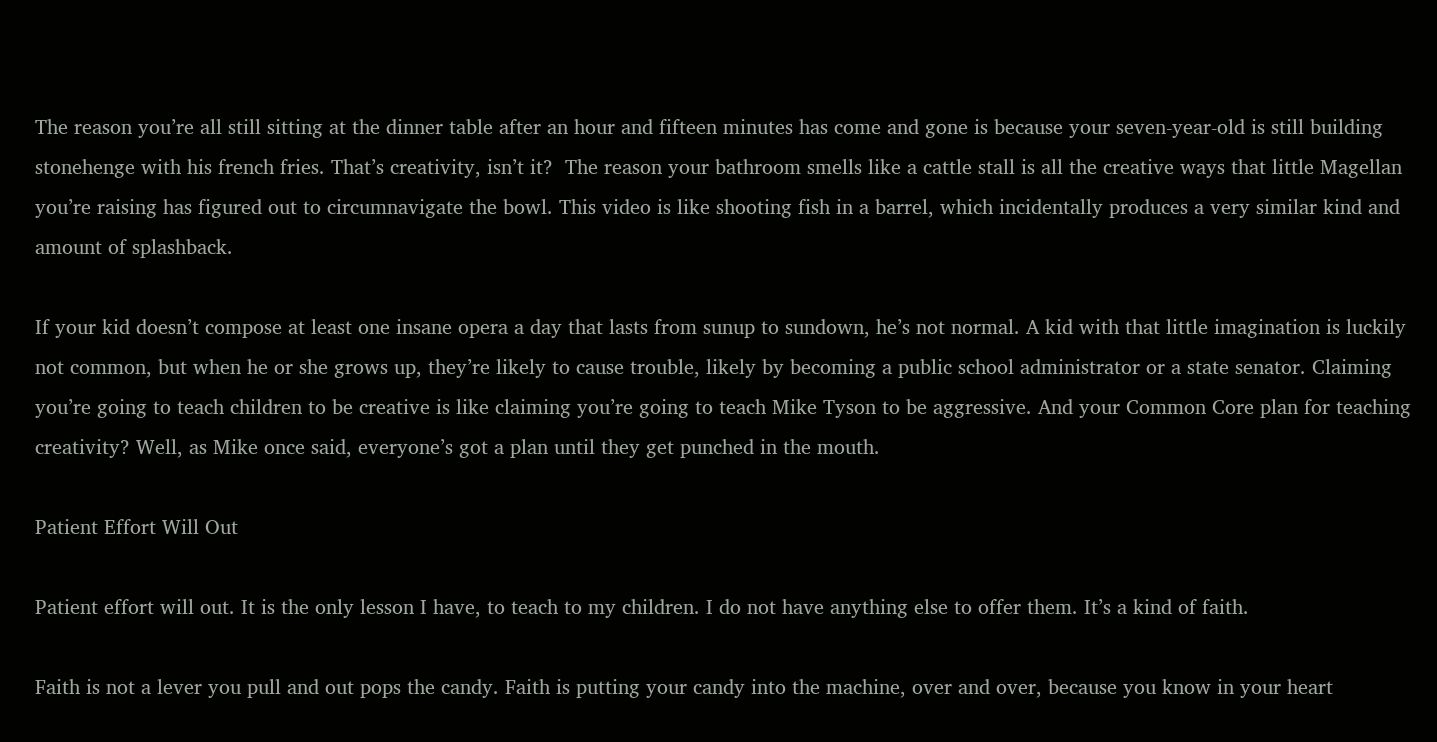The reason you’re all still sitting at the dinner table after an hour and fifteen minutes has come and gone is because your seven-year-old is still building stonehenge with his french fries. That’s creativity, isn’t it?  The reason your bathroom smells like a cattle stall is all the creative ways that little Magellan you’re raising has figured out to circumnavigate the bowl. This video is like shooting fish in a barrel, which incidentally produces a very similar kind and amount of splashback.

If your kid doesn’t compose at least one insane opera a day that lasts from sunup to sundown, he’s not normal. A kid with that little imagination is luckily not common, but when he or she grows up, they’re likely to cause trouble, likely by becoming a public school administrator or a state senator. Claiming you’re going to teach children to be creative is like claiming you’re going to teach Mike Tyson to be aggressive. And your Common Core plan for teaching creativity? Well, as Mike once said, everyone’s got a plan until they get punched in the mouth.

Patient Effort Will Out

Patient effort will out. It is the only lesson I have, to teach to my children. I do not have anything else to offer them. It’s a kind of faith.

Faith is not a lever you pull and out pops the candy. Faith is putting your candy into the machine, over and over, because you know in your heart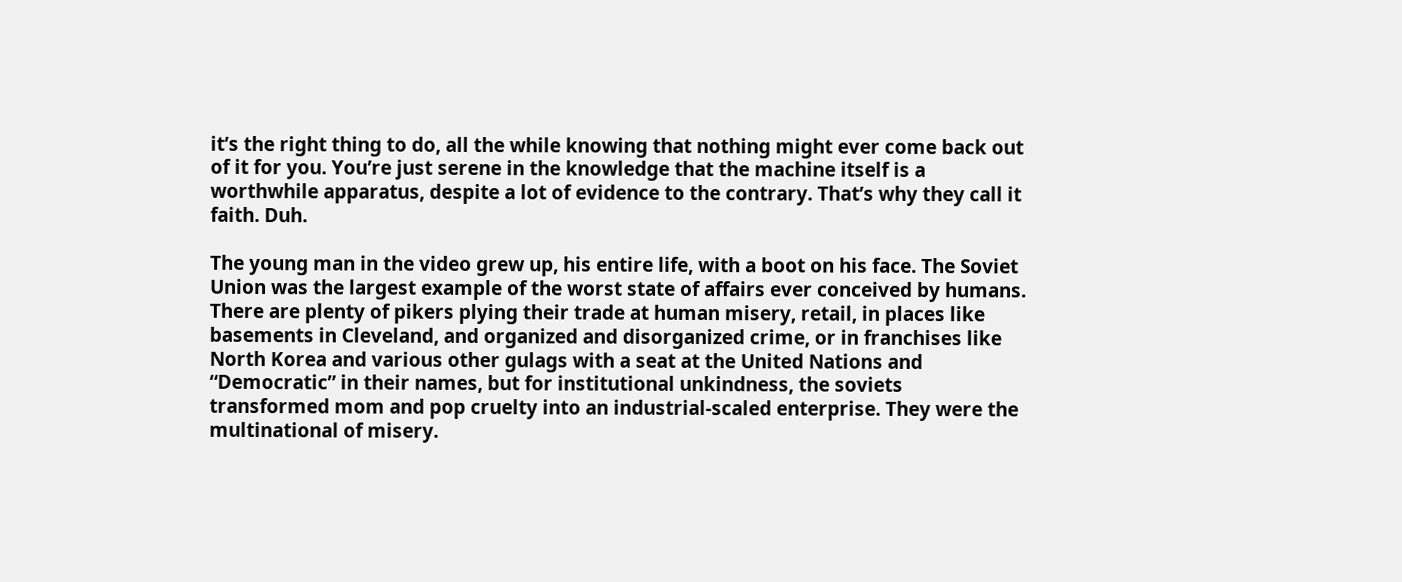it’s the right thing to do, all the while knowing that nothing might ever come back out of it for you. You’re just serene in the knowledge that the machine itself is a worthwhile apparatus, despite a lot of evidence to the contrary. That’s why they call it faith. Duh.

The young man in the video grew up, his entire life, with a boot on his face. The Soviet Union was the largest example of the worst state of affairs ever conceived by humans. There are plenty of pikers plying their trade at human misery, retail, in places like basements in Cleveland, and organized and disorganized crime, or in franchises like North Korea and various other gulags with a seat at the United Nations and “Democratic” in their names, but for institutional unkindness, the soviets transformed mom and pop cruelty into an industrial-scaled enterprise. They were the multinational of misery.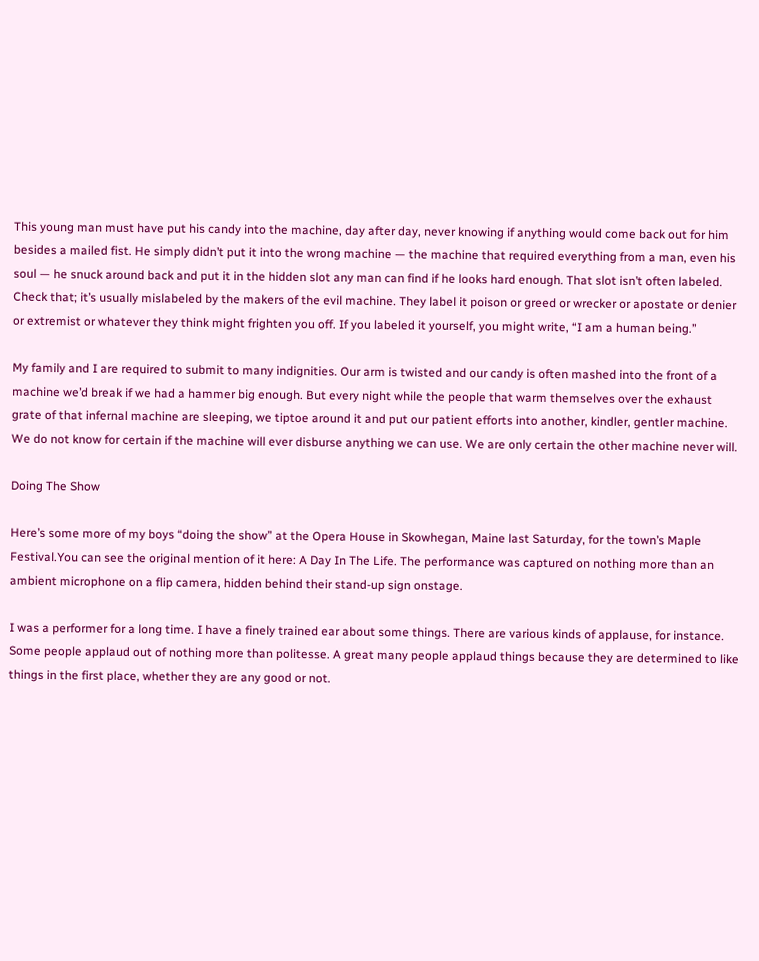This young man must have put his candy into the machine, day after day, never knowing if anything would come back out for him besides a mailed fist. He simply didn’t put it into the wrong machine — the machine that required everything from a man, even his soul — he snuck around back and put it in the hidden slot any man can find if he looks hard enough. That slot isn’t often labeled. Check that; it’s usually mislabeled by the makers of the evil machine. They label it poison or greed or wrecker or apostate or denier or extremist or whatever they think might frighten you off. If you labeled it yourself, you might write, “I am a human being.”

My family and I are required to submit to many indignities. Our arm is twisted and our candy is often mashed into the front of a machine we’d break if we had a hammer big enough. But every night while the people that warm themselves over the exhaust grate of that infernal machine are sleeping, we tiptoe around it and put our patient efforts into another, kindler, gentler machine. We do not know for certain if the machine will ever disburse anything we can use. We are only certain the other machine never will.

Doing The Show

Here’s some more of my boys “doing the show” at the Opera House in Skowhegan, Maine last Saturday, for the town’s Maple Festival.You can see the original mention of it here: A Day In The Life. The performance was captured on nothing more than an ambient microphone on a flip camera, hidden behind their stand-up sign onstage.

I was a performer for a long time. I have a finely trained ear about some things. There are various kinds of applause, for instance. Some people applaud out of nothing more than politesse. A great many people applaud things because they are determined to like things in the first place, whether they are any good or not.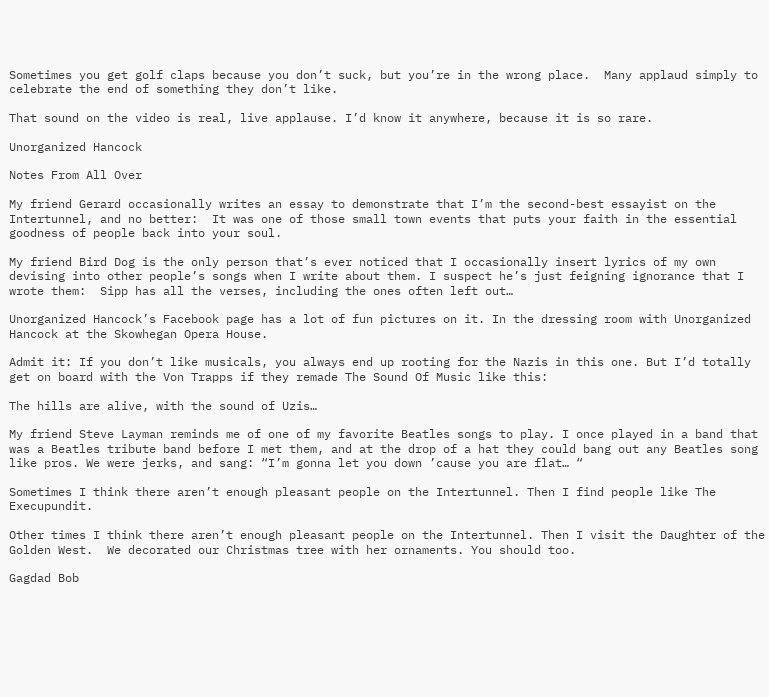Sometimes you get golf claps because you don’t suck, but you’re in the wrong place.  Many applaud simply to celebrate the end of something they don’t like.

That sound on the video is real, live applause. I’d know it anywhere, because it is so rare.

Unorganized Hancock

Notes From All Over

My friend Gerard occasionally writes an essay to demonstrate that I’m the second-best essayist on the Intertunnel, and no better:  It was one of those small town events that puts your faith in the essential goodness of people back into your soul.

My friend Bird Dog is the only person that’s ever noticed that I occasionally insert lyrics of my own devising into other people’s songs when I write about them. I suspect he’s just feigning ignorance that I wrote them:  Sipp has all the verses, including the ones often left out…

Unorganized Hancock’s Facebook page has a lot of fun pictures on it. In the dressing room with Unorganized Hancock at the Skowhegan Opera House.

Admit it: If you don’t like musicals, you always end up rooting for the Nazis in this one. But I’d totally get on board with the Von Trapps if they remade The Sound Of Music like this:

The hills are alive, with the sound of Uzis…

My friend Steve Layman reminds me of one of my favorite Beatles songs to play. I once played in a band that was a Beatles tribute band before I met them, and at the drop of a hat they could bang out any Beatles song like pros. We were jerks, and sang: “I’m gonna let you down ’cause you are flat… “

Sometimes I think there aren’t enough pleasant people on the Intertunnel. Then I find people like The Execupundit.

Other times I think there aren’t enough pleasant people on the Intertunnel. Then I visit the Daughter of the Golden West.  We decorated our Christmas tree with her ornaments. You should too.

Gagdad Bob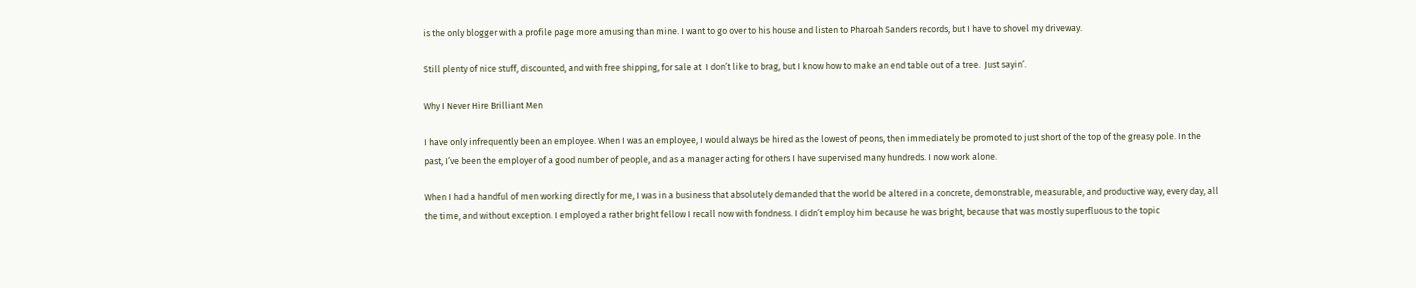is the only blogger with a profile page more amusing than mine. I want to go over to his house and listen to Pharoah Sanders records, but I have to shovel my driveway.

Still plenty of nice stuff, discounted, and with free shipping, for sale at  I don’t like to brag, but I know how to make an end table out of a tree.  Just sayin’.

Why I Never Hire Brilliant Men

I have only infrequently been an employee. When I was an employee, I would always be hired as the lowest of peons, then immediately be promoted to just short of the top of the greasy pole. In the past, I’ve been the employer of a good number of people, and as a manager acting for others I have supervised many hundreds. I now work alone.

When I had a handful of men working directly for me, I was in a business that absolutely demanded that the world be altered in a concrete, demonstrable, measurable, and productive way, every day, all the time, and without exception. I employed a rather bright fellow I recall now with fondness. I didn’t employ him because he was bright, because that was mostly superfluous to the topic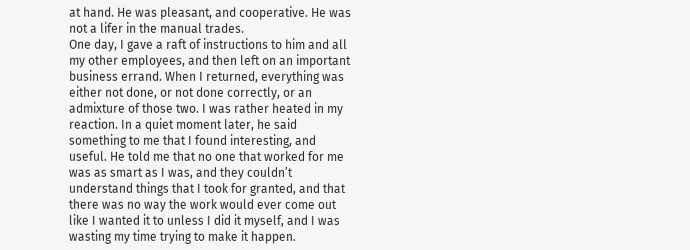at hand. He was pleasant, and cooperative. He was not a lifer in the manual trades.
One day, I gave a raft of instructions to him and all my other employees, and then left on an important business errand. When I returned, everything was either not done, or not done correctly, or an admixture of those two. I was rather heated in my reaction. In a quiet moment later, he said something to me that I found interesting, and useful. He told me that no one that worked for me was as smart as I was, and they couldn’t understand things that I took for granted, and that there was no way the work would ever come out like I wanted it to unless I did it myself, and I was wasting my time trying to make it happen.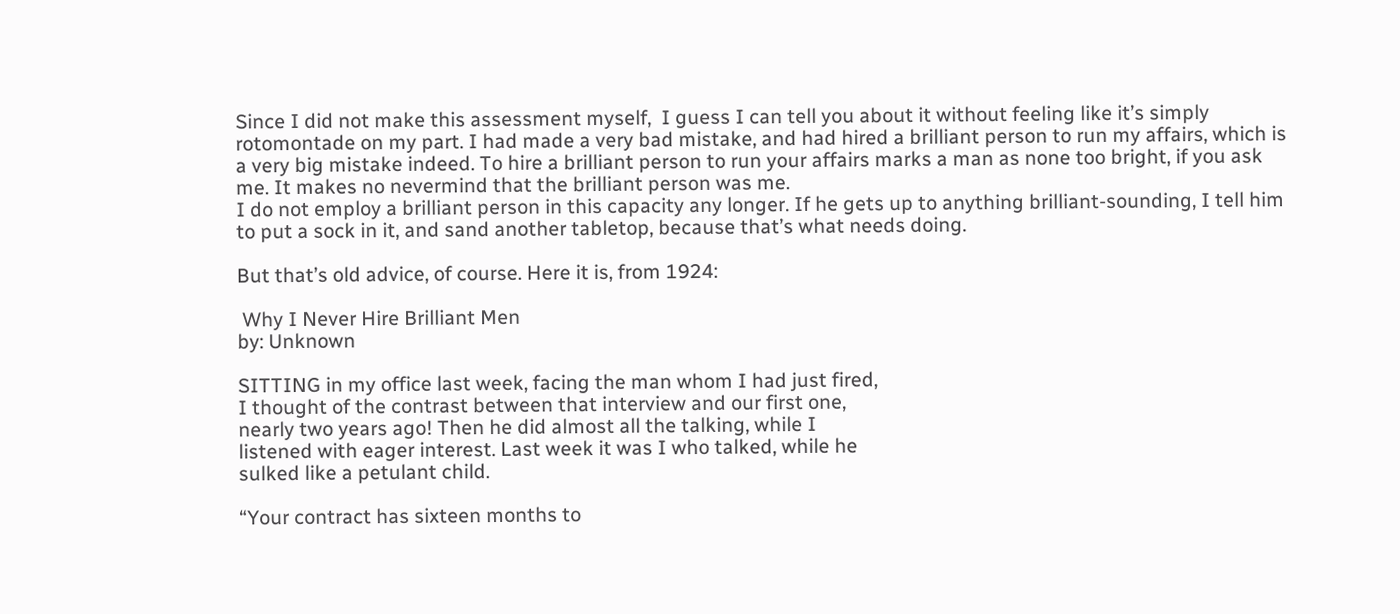Since I did not make this assessment myself,  I guess I can tell you about it without feeling like it’s simply rotomontade on my part. I had made a very bad mistake, and had hired a brilliant person to run my affairs, which is a very big mistake indeed. To hire a brilliant person to run your affairs marks a man as none too bright, if you ask me. It makes no nevermind that the brilliant person was me.
I do not employ a brilliant person in this capacity any longer. If he gets up to anything brilliant-sounding, I tell him to put a sock in it, and sand another tabletop, because that’s what needs doing.

But that’s old advice, of course. Here it is, from 1924:

 Why I Never Hire Brilliant Men
by: Unknown

SITTING in my office last week, facing the man whom I had just fired,
I thought of the contrast between that interview and our first one,
nearly two years ago! Then he did almost all the talking, while I
listened with eager interest. Last week it was I who talked, while he
sulked like a petulant child.

“Your contract has sixteen months to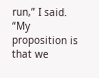run,” I said. “My proposition is
that we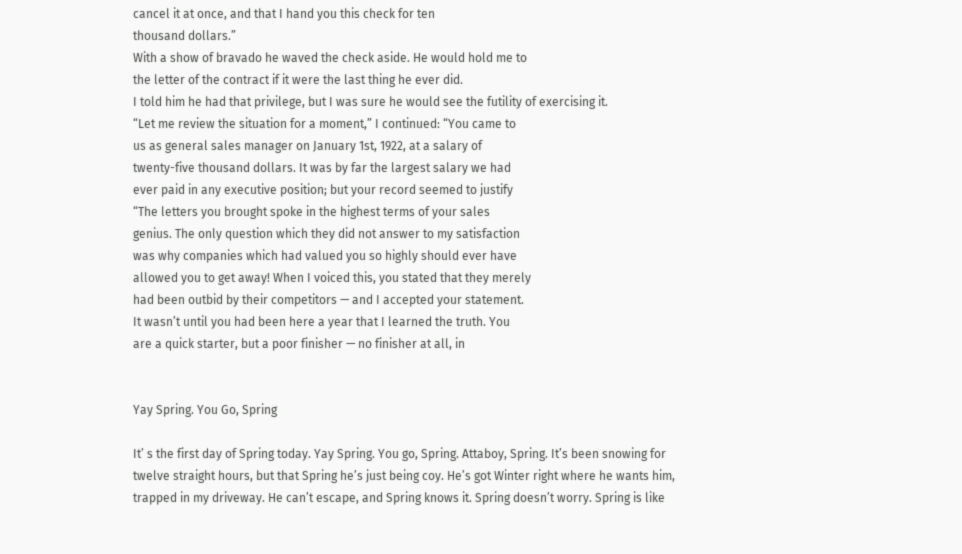cancel it at once, and that I hand you this check for ten
thousand dollars.”
With a show of bravado he waved the check aside. He would hold me to
the letter of the contract if it were the last thing he ever did.
I told him he had that privilege, but I was sure he would see the futility of exercising it.
“Let me review the situation for a moment,” I continued: “You came to
us as general sales manager on January 1st, 1922, at a salary of
twenty-five thousand dollars. It was by far the largest salary we had
ever paid in any executive position; but your record seemed to justify
“The letters you brought spoke in the highest terms of your sales
genius. The only question which they did not answer to my satisfaction
was why companies which had valued you so highly should ever have
allowed you to get away! When I voiced this, you stated that they merely
had been outbid by their competitors — and I accepted your statement.
It wasn’t until you had been here a year that I learned the truth. You
are a quick starter, but a poor finisher — no finisher at all, in


Yay Spring. You Go, Spring

It’ s the first day of Spring today. Yay Spring. You go, Spring. Attaboy, Spring. It’s been snowing for twelve straight hours, but that Spring he’s just being coy. He’s got Winter right where he wants him, trapped in my driveway. He can’t escape, and Spring knows it. Spring doesn’t worry. Spring is like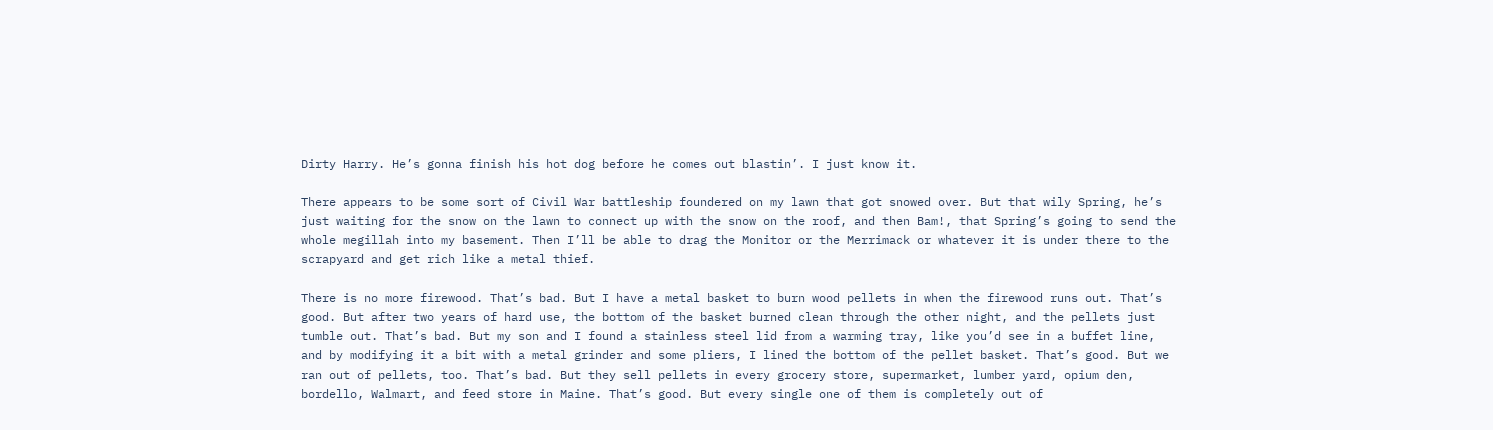Dirty Harry. He’s gonna finish his hot dog before he comes out blastin’. I just know it.

There appears to be some sort of Civil War battleship foundered on my lawn that got snowed over. But that wily Spring, he’s just waiting for the snow on the lawn to connect up with the snow on the roof, and then Bam!, that Spring’s going to send the whole megillah into my basement. Then I’ll be able to drag the Monitor or the Merrimack or whatever it is under there to the scrapyard and get rich like a metal thief.

There is no more firewood. That’s bad. But I have a metal basket to burn wood pellets in when the firewood runs out. That’s good. But after two years of hard use, the bottom of the basket burned clean through the other night, and the pellets just tumble out. That’s bad. But my son and I found a stainless steel lid from a warming tray, like you’d see in a buffet line, and by modifying it a bit with a metal grinder and some pliers, I lined the bottom of the pellet basket. That’s good. But we ran out of pellets, too. That’s bad. But they sell pellets in every grocery store, supermarket, lumber yard, opium den, bordello, Walmart, and feed store in Maine. That’s good. But every single one of them is completely out of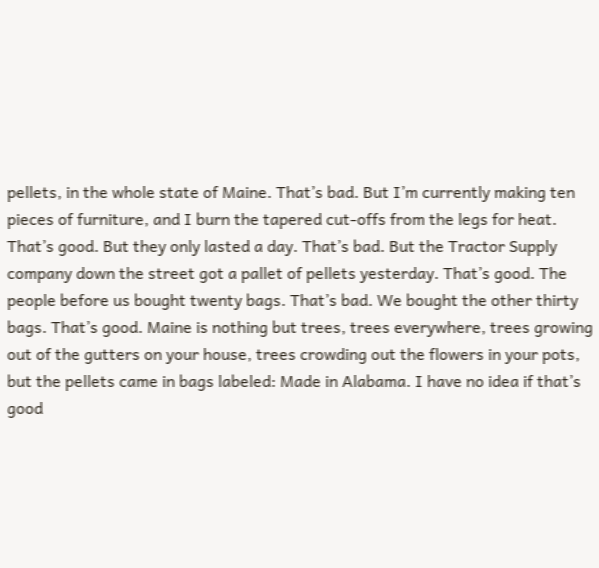pellets, in the whole state of Maine. That’s bad. But I’m currently making ten pieces of furniture, and I burn the tapered cut-offs from the legs for heat. That’s good. But they only lasted a day. That’s bad. But the Tractor Supply company down the street got a pallet of pellets yesterday. That’s good. The people before us bought twenty bags. That’s bad. We bought the other thirty bags. That’s good. Maine is nothing but trees, trees everywhere, trees growing out of the gutters on your house, trees crowding out the flowers in your pots, but the pellets came in bags labeled: Made in Alabama. I have no idea if that’s good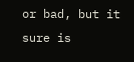or bad, but it sure is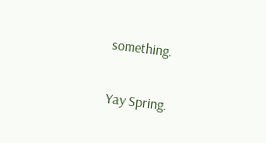something.

Yay Spring.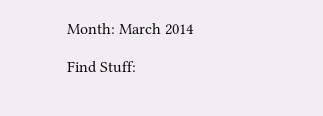Month: March 2014

Find Stuff: